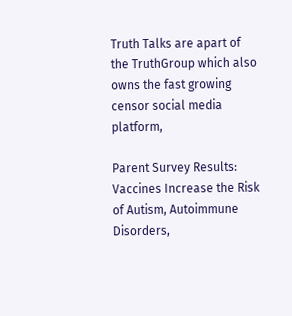Truth Talks are apart of the TruthGroup which also owns the fast growing censor social media platform,

Parent Survey Results: Vaccines Increase the Risk of Autism, Autoimmune Disorders,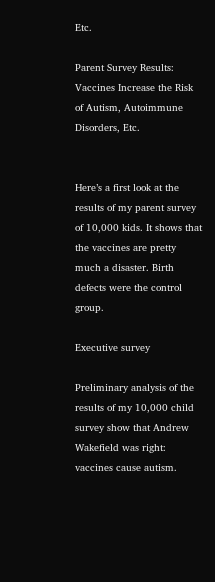Etc.

Parent Survey Results: Vaccines Increase the Risk of Autism, Autoimmune Disorders, Etc.


Here’s a first look at the results of my parent survey of 10,000 kids. It shows that the vaccines are pretty much a disaster. Birth defects were the control group.

Executive survey

Preliminary analysis of the results of my 10,000 child survey show that Andrew Wakefield was right: vaccines cause autism.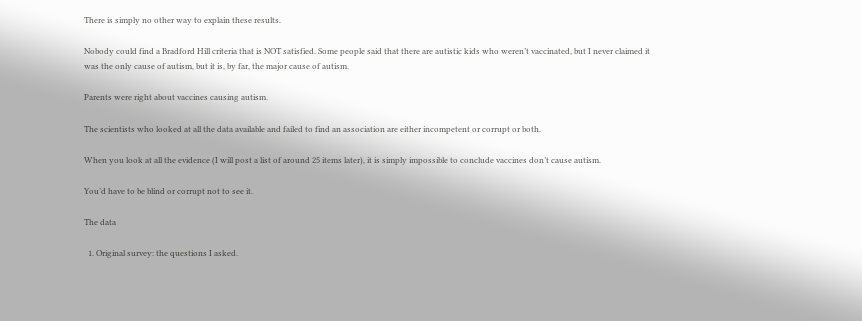There is simply no other way to explain these results.

Nobody could find a Bradford Hill criteria that is NOT satisfied. Some people said that there are autistic kids who weren’t vaccinated, but I never claimed it was the only cause of autism, but it is, by far, the major cause of autism.

Parents were right about vaccines causing autism.

The scientists who looked at all the data available and failed to find an association are either incompetent or corrupt or both.

When you look at all the evidence (I will post a list of around 25 items later), it is simply impossible to conclude vaccines don’t cause autism.

You’d have to be blind or corrupt not to see it.

The data

  1. Original survey: the questions I asked.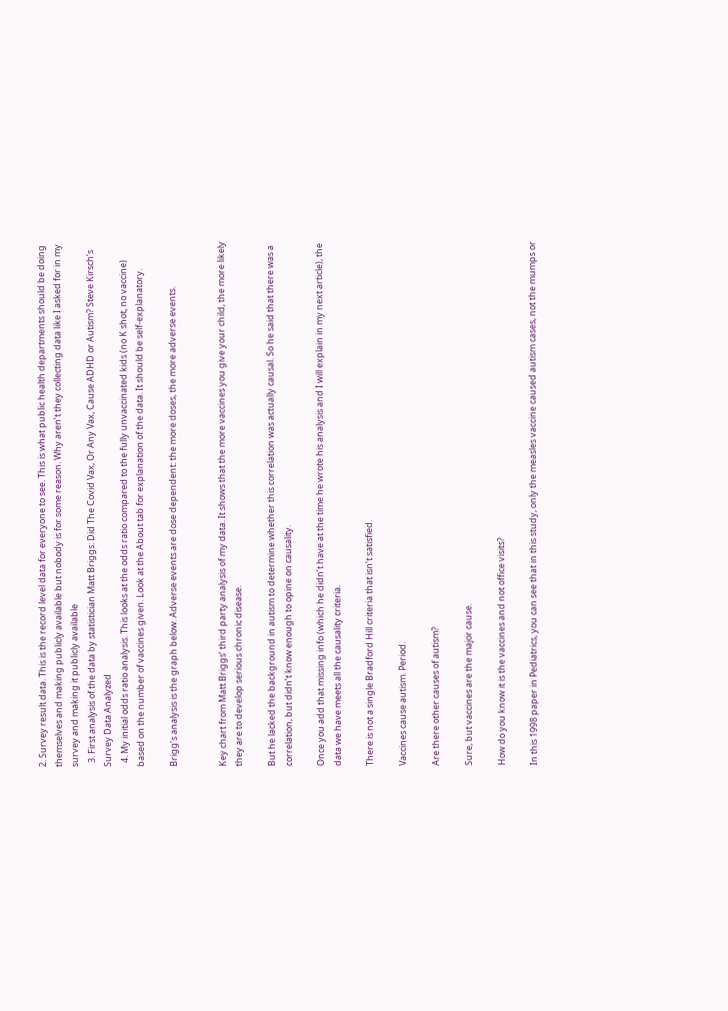2. Survey result data. This is the record level data for everyone to see. This is what public health departments should be doing themselves and making publicly available but nobody is for some reason. Why aren’t they collecting data like I asked for in my survey and making it publicly available
  3. First analysis of the data by statistician Matt Briggs: Did The Covid Vax, Or Any Vax, Cause ADHD or Autism? Steve Kirsch’s Survey Data Analyzed
  4. My initial odds ratio analysis. This looks at the odds ratio compared to the fully unvaccinated kids (no K shot, no vaccine) based on the number of vaccines given. Look at the About tab for explanation of the data. It should be self-explanatory.

Brigg’s analysis is the graph below. Adverse events are dose dependent: the more doses, the more adverse events.


Key chart from Matt Briggs’ third party analysis of my data. It shows that the more vaccines you give your child, the more likely they are to develop serious chronic disease.

But he lacked the background in autism to determine whether this correlation was actually causal. So he said that there was a correlation, but didn’t know enough to opine on causality.

Once you add that missing info (which he didn’t have at the time he wrote his analysis and I will explain in my next article), the data we have meets all the causality criteria.

There is not a single Bradford Hill criteria that isn’t satisfied.

Vaccines cause autism. Period.

Are there other causes of autism?

Sure, but vaccines are the major cause.

How do you know it is the vaccines and not office visits?

In this 1998 paper in Pediatrics, you can see that in this study, only the measles vaccine caused autism cases, not the mumps or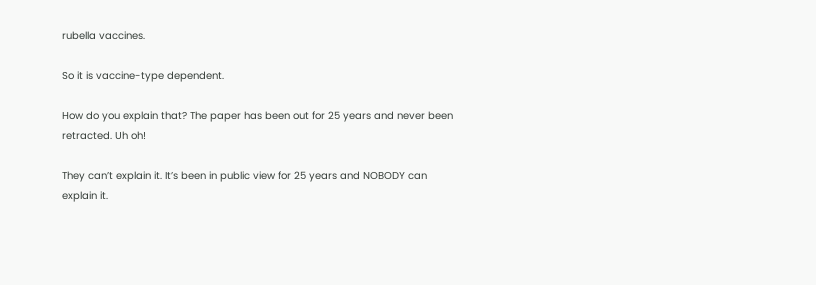rubella vaccines.

So it is vaccine-type dependent.

How do you explain that? The paper has been out for 25 years and never been retracted. Uh oh!

They can’t explain it. It’s been in public view for 25 years and NOBODY can explain it.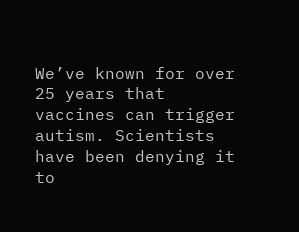We’ve known for over 25 years that vaccines can trigger autism. Scientists have been denying it to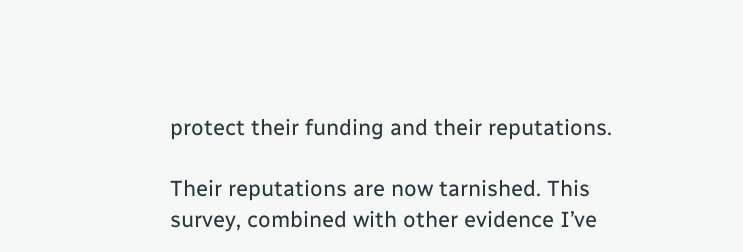protect their funding and their reputations.

Their reputations are now tarnished. This survey, combined with other evidence I’ve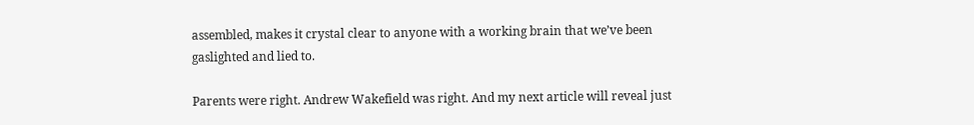assembled, makes it crystal clear to anyone with a working brain that we’ve been gaslighted and lied to.

Parents were right. Andrew Wakefield was right. And my next article will reveal just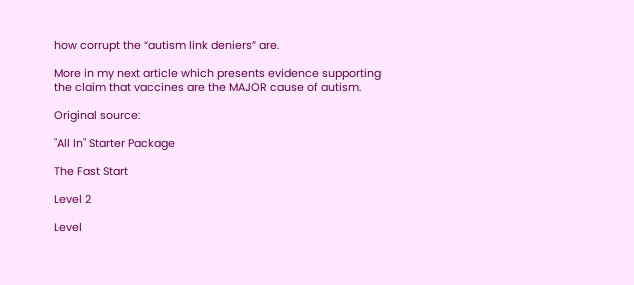how corrupt the “autism link deniers” are.

More in my next article which presents evidence supporting the claim that vaccines are the MAJOR cause of autism.

Original source:

"All In" Starter Package

The Fast Start

Level 2

Level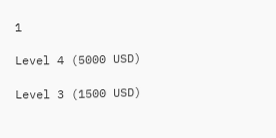1

Level 4 (5000 USD)

Level 3 (1500 USD)